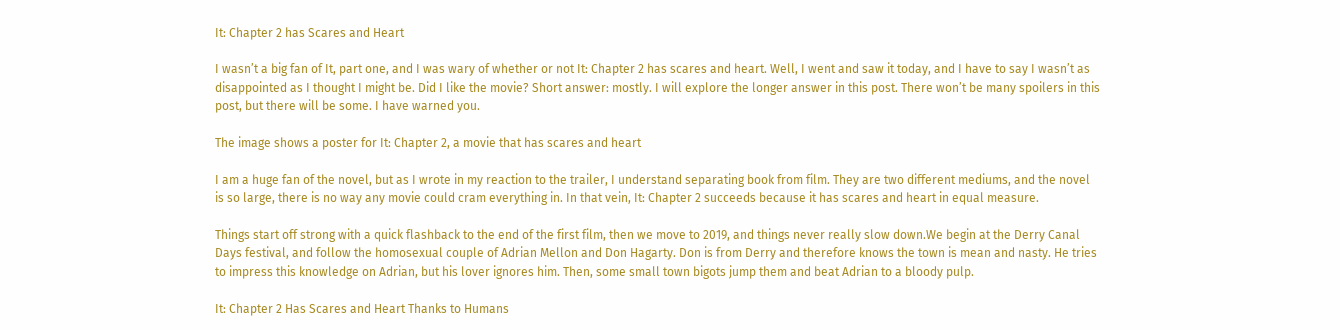It: Chapter 2 has Scares and Heart

I wasn’t a big fan of It, part one, and I was wary of whether or not It: Chapter 2 has scares and heart. Well, I went and saw it today, and I have to say I wasn’t as disappointed as I thought I might be. Did I like the movie? Short answer: mostly. I will explore the longer answer in this post. There won’t be many spoilers in this post, but there will be some. I have warned you.

The image shows a poster for It: Chapter 2, a movie that has scares and heart

I am a huge fan of the novel, but as I wrote in my reaction to the trailer, I understand separating book from film. They are two different mediums, and the novel is so large, there is no way any movie could cram everything in. In that vein, It: Chapter 2 succeeds because it has scares and heart in equal measure.

Things start off strong with a quick flashback to the end of the first film, then we move to 2019, and things never really slow down.We begin at the Derry Canal Days festival, and follow the homosexual couple of Adrian Mellon and Don Hagarty. Don is from Derry and therefore knows the town is mean and nasty. He tries to impress this knowledge on Adrian, but his lover ignores him. Then, some small town bigots jump them and beat Adrian to a bloody pulp.

It: Chapter 2 Has Scares and Heart Thanks to Humans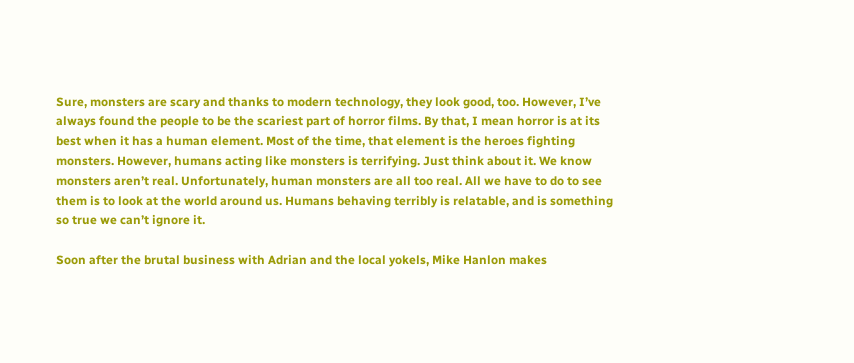Sure, monsters are scary and thanks to modern technology, they look good, too. However, I’ve always found the people to be the scariest part of horror films. By that, I mean horror is at its best when it has a human element. Most of the time, that element is the heroes fighting monsters. However, humans acting like monsters is terrifying. Just think about it. We know monsters aren’t real. Unfortunately, human monsters are all too real. All we have to do to see them is to look at the world around us. Humans behaving terribly is relatable, and is something so true we can’t ignore it.

Soon after the brutal business with Adrian and the local yokels, Mike Hanlon makes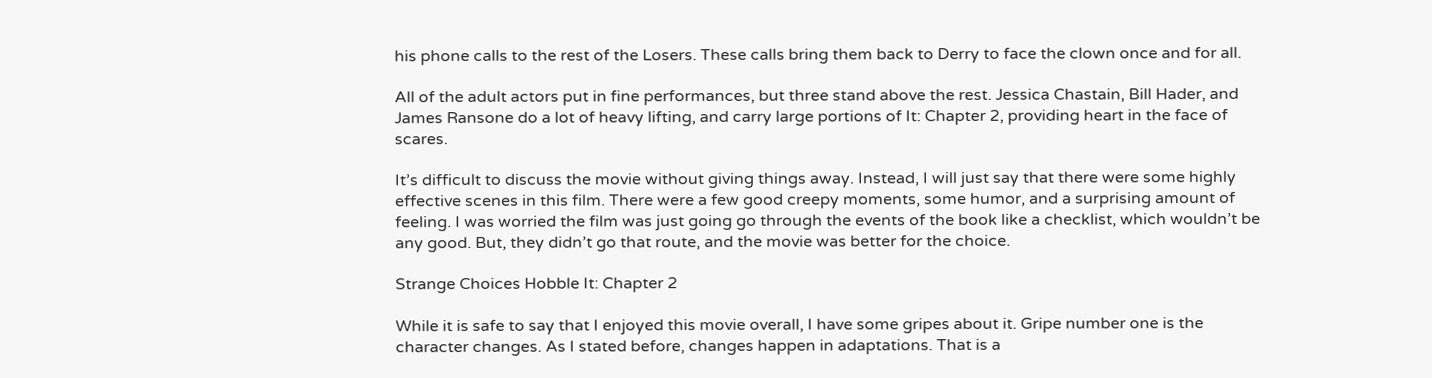his phone calls to the rest of the Losers. These calls bring them back to Derry to face the clown once and for all.

All of the adult actors put in fine performances, but three stand above the rest. Jessica Chastain, Bill Hader, and James Ransone do a lot of heavy lifting, and carry large portions of It: Chapter 2, providing heart in the face of scares.

It’s difficult to discuss the movie without giving things away. Instead, I will just say that there were some highly effective scenes in this film. There were a few good creepy moments, some humor, and a surprising amount of feeling. I was worried the film was just going go through the events of the book like a checklist, which wouldn’t be any good. But, they didn’t go that route, and the movie was better for the choice.

Strange Choices Hobble It: Chapter 2

While it is safe to say that I enjoyed this movie overall, I have some gripes about it. Gripe number one is the character changes. As I stated before, changes happen in adaptations. That is a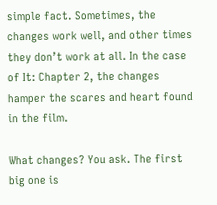simple fact. Sometimes, the changes work well, and other times they don’t work at all. In the case of It: Chapter 2, the changes hamper the scares and heart found in the film.

What changes? You ask. The first big one is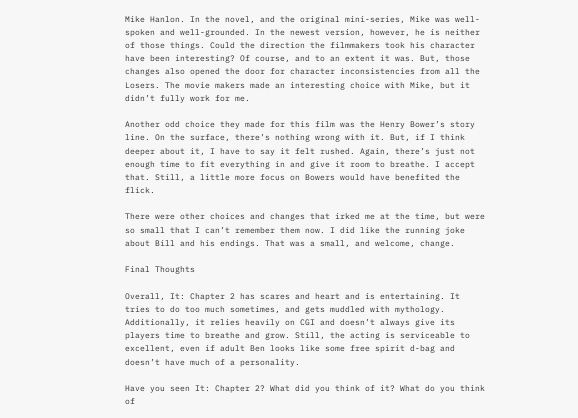Mike Hanlon. In the novel, and the original mini-series, Mike was well-spoken and well-grounded. In the newest version, however, he is neither of those things. Could the direction the filmmakers took his character have been interesting? Of course, and to an extent it was. But, those changes also opened the door for character inconsistencies from all the Losers. The movie makers made an interesting choice with Mike, but it didn’t fully work for me.

Another odd choice they made for this film was the Henry Bower’s story line. On the surface, there’s nothing wrong with it. But, if I think deeper about it, I have to say it felt rushed. Again, there’s just not enough time to fit everything in and give it room to breathe. I accept that. Still, a little more focus on Bowers would have benefited the flick.

There were other choices and changes that irked me at the time, but were so small that I can’t remember them now. I did like the running joke about Bill and his endings. That was a small, and welcome, change.

Final Thoughts

Overall, It: Chapter 2 has scares and heart and is entertaining. It tries to do too much sometimes, and gets muddled with mythology. Additionally, it relies heavily on CGI and doesn’t always give its players time to breathe and grow. Still, the acting is serviceable to excellent, even if adult Ben looks like some free spirit d-bag and doesn’t have much of a personality.

Have you seen It: Chapter 2? What did you think of it? What do you think of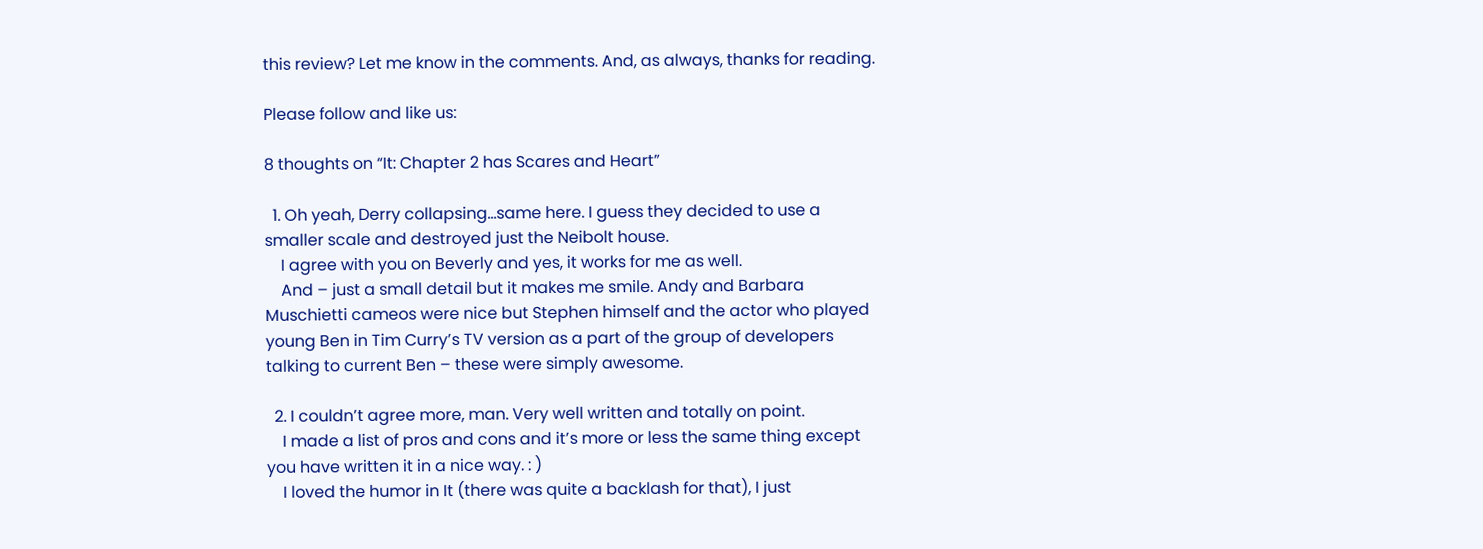this review? Let me know in the comments. And, as always, thanks for reading.

Please follow and like us:

8 thoughts on “It: Chapter 2 has Scares and Heart”

  1. Oh yeah, Derry collapsing…same here. I guess they decided to use a smaller scale and destroyed just the Neibolt house.
    I agree with you on Beverly and yes, it works for me as well.
    And – just a small detail but it makes me smile. Andy and Barbara Muschietti cameos were nice but Stephen himself and the actor who played young Ben in Tim Curry’s TV version as a part of the group of developers talking to current Ben – these were simply awesome.

  2. I couldn’t agree more, man. Very well written and totally on point.
    I made a list of pros and cons and it’s more or less the same thing except you have written it in a nice way. : )
    I loved the humor in It (there was quite a backlash for that), I just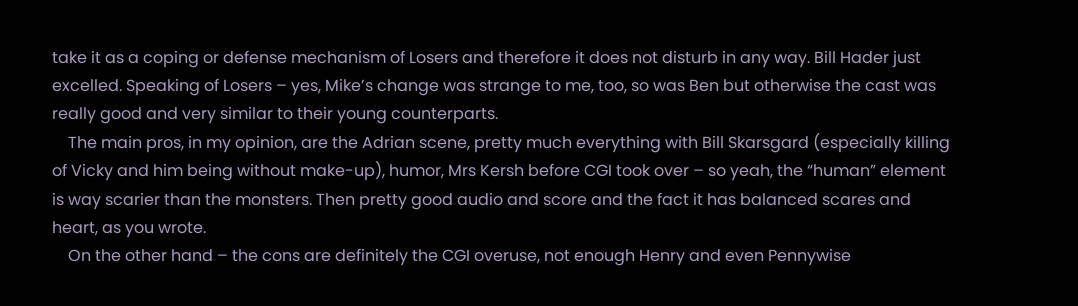take it as a coping or defense mechanism of Losers and therefore it does not disturb in any way. Bill Hader just excelled. Speaking of Losers – yes, Mike’s change was strange to me, too, so was Ben but otherwise the cast was really good and very similar to their young counterparts.
    The main pros, in my opinion, are the Adrian scene, pretty much everything with Bill Skarsgard (especially killing of Vicky and him being without make-up), humor, Mrs Kersh before CGI took over – so yeah, the “human” element is way scarier than the monsters. Then pretty good audio and score and the fact it has balanced scares and heart, as you wrote.
    On the other hand – the cons are definitely the CGI overuse, not enough Henry and even Pennywise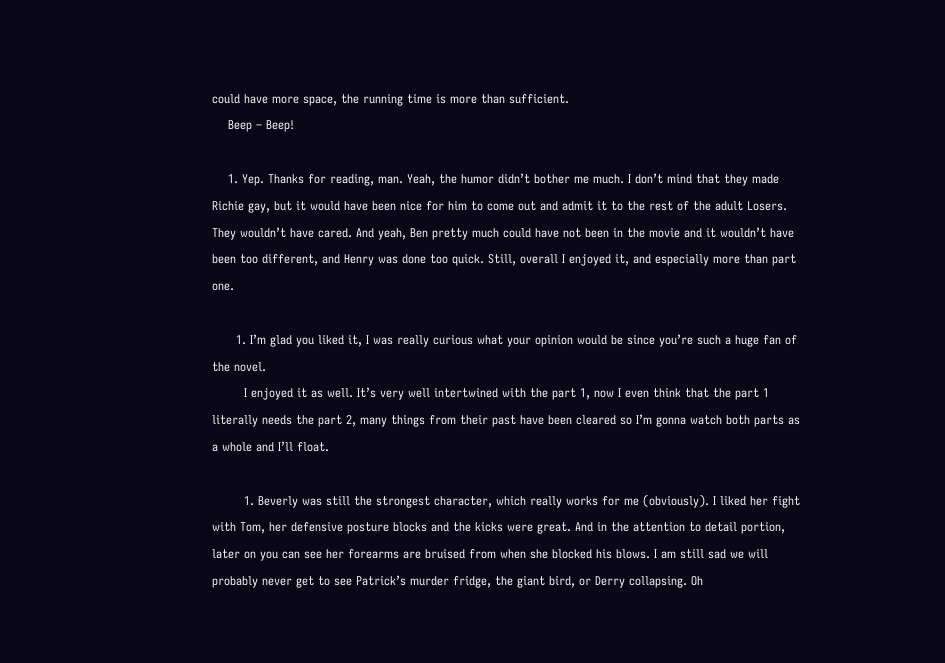could have more space, the running time is more than sufficient.
    Beep – Beep!

    1. Yep. Thanks for reading, man. Yeah, the humor didn’t bother me much. I don’t mind that they made Richie gay, but it would have been nice for him to come out and admit it to the rest of the adult Losers. They wouldn’t have cared. And yeah, Ben pretty much could have not been in the movie and it wouldn’t have been too different, and Henry was done too quick. Still, overall I enjoyed it, and especially more than part one.

      1. I’m glad you liked it, I was really curious what your opinion would be since you’re such a huge fan of the novel.
        I enjoyed it as well. It’s very well intertwined with the part 1, now I even think that the part 1 literally needs the part 2, many things from their past have been cleared so I’m gonna watch both parts as a whole and I’ll float.

        1. Beverly was still the strongest character, which really works for me (obviously). I liked her fight with Tom, her defensive posture blocks and the kicks were great. And in the attention to detail portion, later on you can see her forearms are bruised from when she blocked his blows. I am still sad we will probably never get to see Patrick’s murder fridge, the giant bird, or Derry collapsing. Oh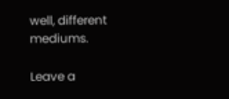well, different mediums.

Leave a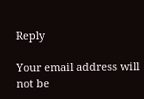Reply

Your email address will not be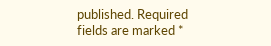published. Required fields are marked *